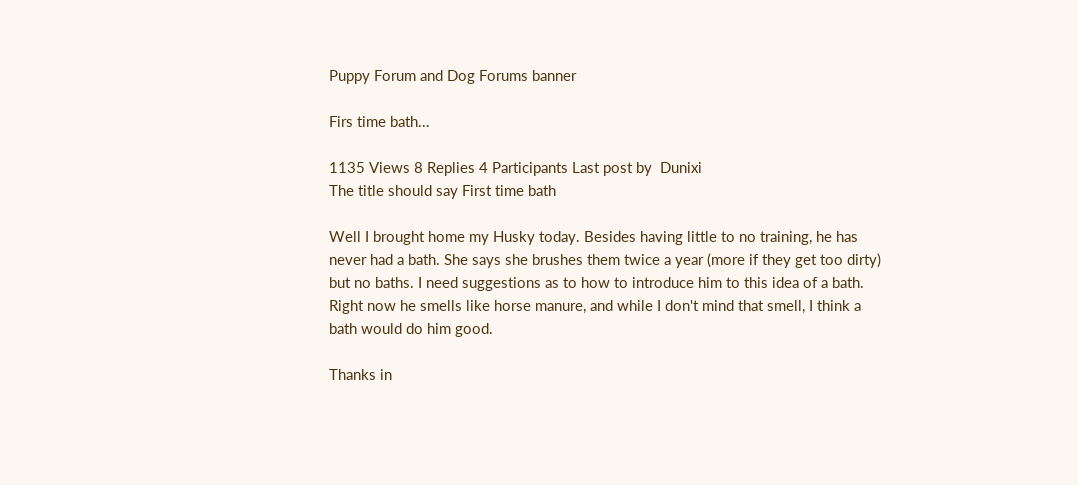Puppy Forum and Dog Forums banner

Firs time bath...

1135 Views 8 Replies 4 Participants Last post by  Dunixi
The title should say First time bath

Well I brought home my Husky today. Besides having little to no training, he has never had a bath. She says she brushes them twice a year (more if they get too dirty) but no baths. I need suggestions as to how to introduce him to this idea of a bath. Right now he smells like horse manure, and while I don't mind that smell, I think a bath would do him good.

Thanks in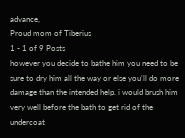advance,
Proud mom of Tiberius
1 - 1 of 9 Posts
however you decide to bathe him you need to be sure to dry him all the way or else you'll do more damage than the intended help. i would brush him very well before the bath to get rid of the undercoat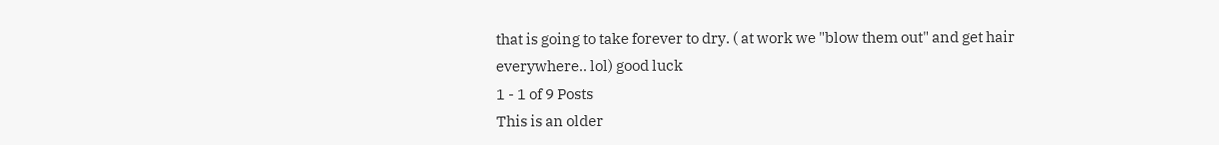that is going to take forever to dry. ( at work we "blow them out" and get hair everywhere.. lol) good luck
1 - 1 of 9 Posts
This is an older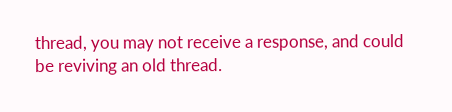thread, you may not receive a response, and could be reviving an old thread.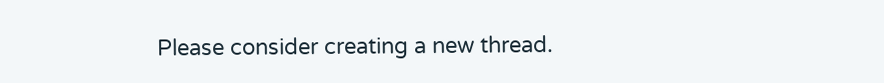Please consider creating a new thread.